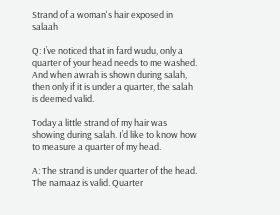Strand of a woman's hair exposed in salaah

Q: I’ve noticed that in fard wudu, only a quarter of your head needs to me washed. And when awrah is shown during salah, then only if it is under a quarter, the salah is deemed valid.

Today a little strand of my hair was showing during salah. I’d like to know how to measure a quarter of my head.

A: The strand is under quarter of the head. The namaaz is valid. Quarter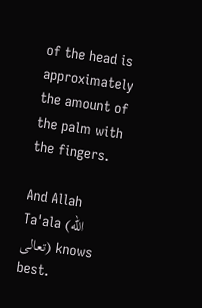of the head is approximately the amount of the palm with the fingers.

And Allah Ta'ala (الله تعالى) knows best.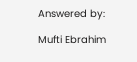Answered by:

Mufti Ebrahim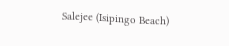Salejee (Isipingo Beach)